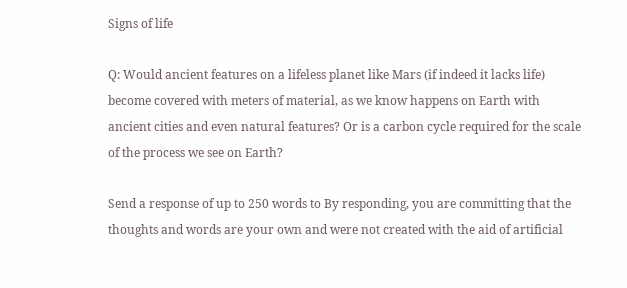Signs of life

Q: Would ancient features on a lifeless planet like Mars (if indeed it lacks life) become covered with meters of material, as we know happens on Earth with ancient cities and even natural features? Or is a carbon cycle required for the scale of the process we see on Earth?

Send a response of up to 250 words to By responding, you are committing that the thoughts and words are your own and were not created with the aid of artificial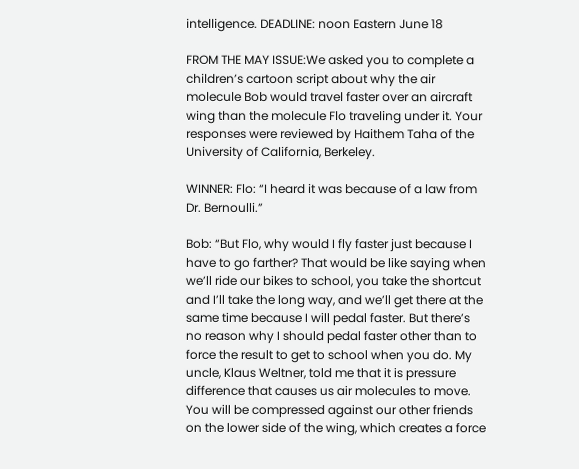intelligence. DEADLINE: noon Eastern June 18

FROM THE MAY ISSUE:We asked you to complete a children’s cartoon script about why the air molecule Bob would travel faster over an aircraft wing than the molecule Flo traveling under it. Your responses were reviewed by Haithem Taha of the University of California, Berkeley.

WINNER: Flo: “I heard it was because of a law from Dr. Bernoulli.”

Bob: “But Flo, why would I fly faster just because I have to go farther? That would be like saying when we’ll ride our bikes to school, you take the shortcut and I’ll take the long way, and we’ll get there at the same time because I will pedal faster. But there’s no reason why I should pedal faster other than to force the result to get to school when you do. My uncle, Klaus Weltner, told me that it is pressure difference that causes us air molecules to move. You will be compressed against our other friends on the lower side of the wing, which creates a force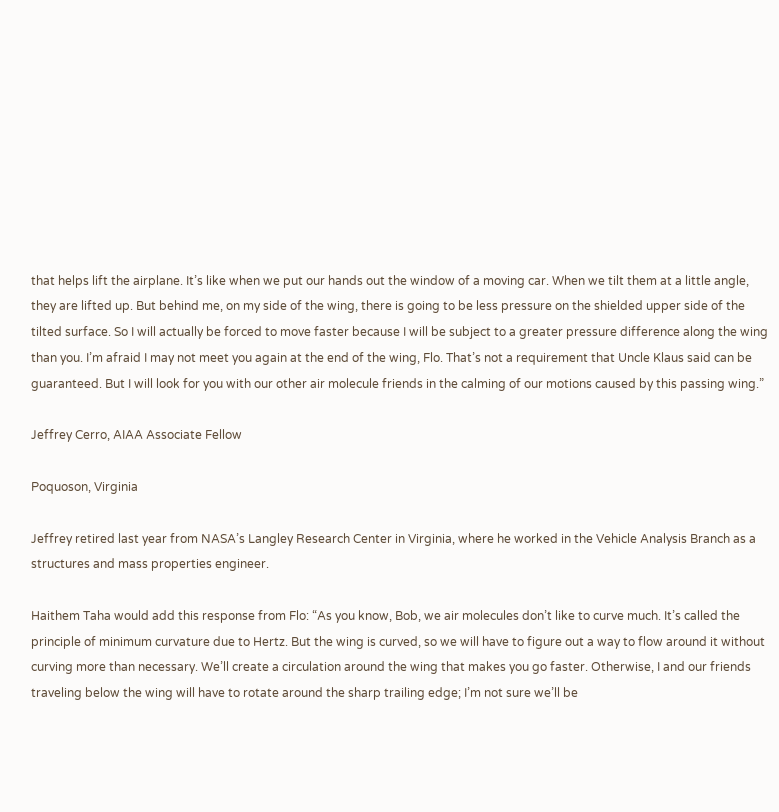that helps lift the airplane. It’s like when we put our hands out the window of a moving car. When we tilt them at a little angle, they are lifted up. But behind me, on my side of the wing, there is going to be less pressure on the shielded upper side of the tilted surface. So I will actually be forced to move faster because I will be subject to a greater pressure difference along the wing than you. I’m afraid I may not meet you again at the end of the wing, Flo. That’s not a requirement that Uncle Klaus said can be guaranteed. But I will look for you with our other air molecule friends in the calming of our motions caused by this passing wing.”

Jeffrey Cerro, AIAA Associate Fellow

Poquoson, Virginia

Jeffrey retired last year from NASA’s Langley Research Center in Virginia, where he worked in the Vehicle Analysis Branch as a structures and mass properties engineer.

Haithem Taha would add this response from Flo: “As you know, Bob, we air molecules don’t like to curve much. It’s called the principle of minimum curvature due to Hertz. But the wing is curved, so we will have to figure out a way to flow around it without curving more than necessary. We’ll create a circulation around the wing that makes you go faster. Otherwise, I and our friends traveling below the wing will have to rotate around the sharp trailing edge; I’m not sure we’ll be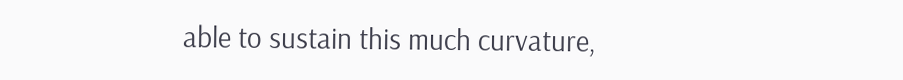able to sustain this much curvature,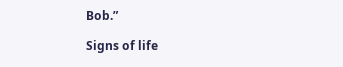Bob.”

Signs of life